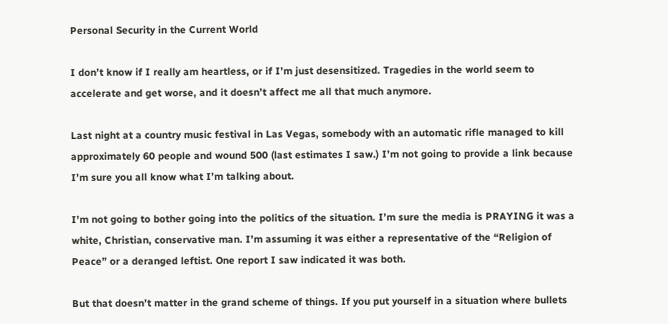Personal Security in the Current World

I don’t know if I really am heartless, or if I’m just desensitized. Tragedies in the world seem to accelerate and get worse, and it doesn’t affect me all that much anymore.

Last night at a country music festival in Las Vegas, somebody with an automatic rifle managed to kill approximately 60 people and wound 500 (last estimates I saw.) I’m not going to provide a link because I’m sure you all know what I’m talking about.

I’m not going to bother going into the politics of the situation. I’m sure the media is PRAYING it was a white, Christian, conservative man. I’m assuming it was either a representative of the “Religion of Peace” or a deranged leftist. One report I saw indicated it was both.

But that doesn’t matter in the grand scheme of things. If you put yourself in a situation where bullets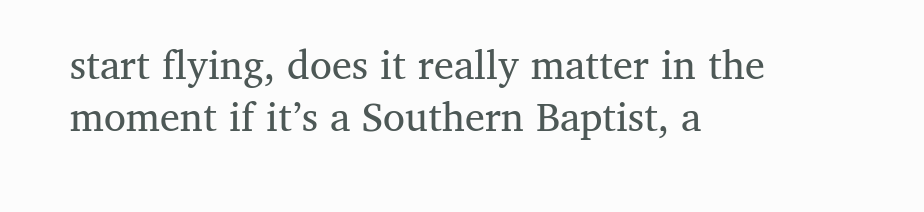start flying, does it really matter in the moment if it’s a Southern Baptist, a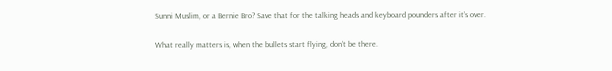Sunni Muslim, or a Bernie Bro? Save that for the talking heads and keyboard pounders after it’s over.

What really matters is, when the bullets start flying, don’t be there.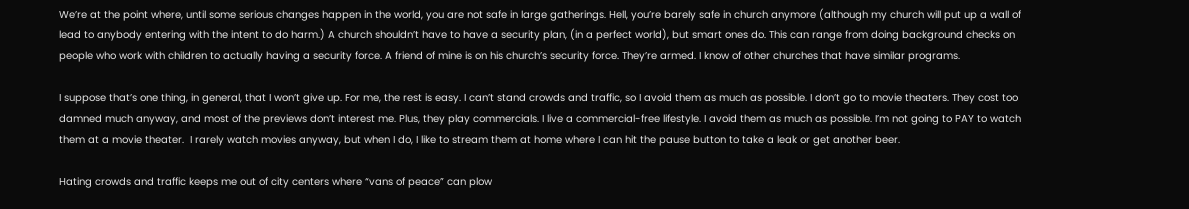We’re at the point where, until some serious changes happen in the world, you are not safe in large gatherings. Hell, you’re barely safe in church anymore (although my church will put up a wall of lead to anybody entering with the intent to do harm.) A church shouldn’t have to have a security plan, (in a perfect world), but smart ones do. This can range from doing background checks on people who work with children to actually having a security force. A friend of mine is on his church’s security force. They’re armed. I know of other churches that have similar programs.

I suppose that’s one thing, in general, that I won’t give up. For me, the rest is easy. I can’t stand crowds and traffic, so I avoid them as much as possible. I don’t go to movie theaters. They cost too damned much anyway, and most of the previews don’t interest me. Plus, they play commercials. I live a commercial-free lifestyle. I avoid them as much as possible. I’m not going to PAY to watch them at a movie theater.  I rarely watch movies anyway, but when I do, I like to stream them at home where I can hit the pause button to take a leak or get another beer.

Hating crowds and traffic keeps me out of city centers where “vans of peace” can plow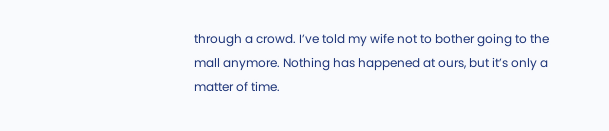through a crowd. I’ve told my wife not to bother going to the mall anymore. Nothing has happened at ours, but it’s only a matter of time.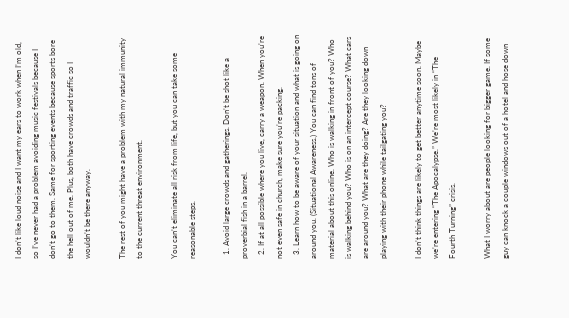I don’t like loud noise and I want my ears to work when I’m old, so I’ve never had a problem avoiding music festivals because I don’t go to them. Same for sporting events because sports bore the hell out of me. Plus, both have crowds and traffic so I wouldn’t be there anyway.

The rest of you might have a problem with my natural immunity to the current threat environment.

You can’t eliminate all risk from life, but you can take some reasonable steps.

  1. Avoid large crowds and gatherings. Don’t be shot like a proverbial fish in a barrel.
  2. If at all possible where you live, carry a weapon. When you’re not even safe in church, make sure you’re packing.
  3. Learn how to be aware of your situation and what is going on around you. (Situational Awareness.) You can find tons of material about this online. Who is walking in front of you? Who is walking behind you? Who is on an intercept course? What cars are around you? What are they doing? Are they looking down playing with their phone while tailgating you?

I don’t think things are likely to get better anytime soon. Maybe we’re entering “The Apocalypse.” We’re most likely in “The Fourth Turning” crisis.

What I worry about are people looking for bigger game. If some guy can knock a couple windows out of a hotel and hose down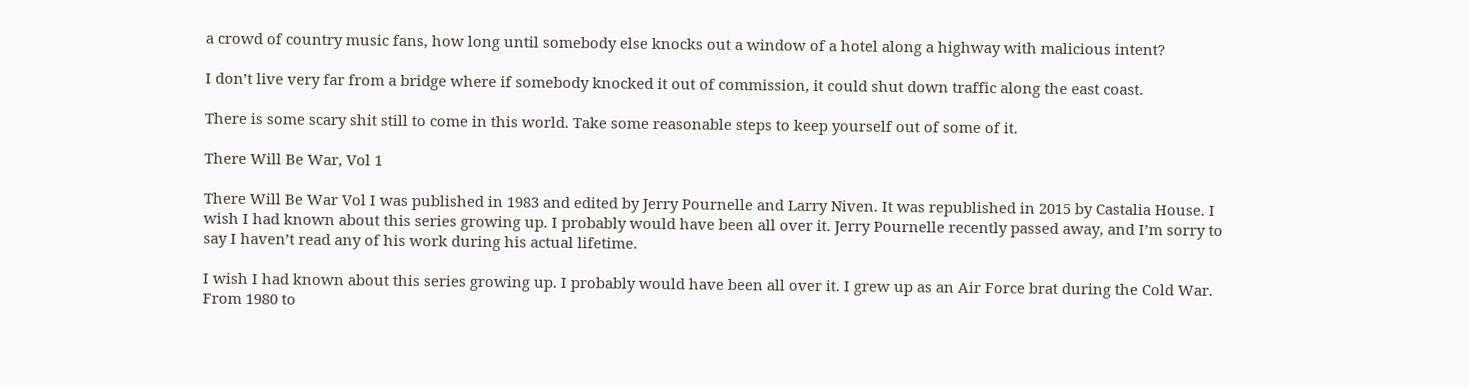a crowd of country music fans, how long until somebody else knocks out a window of a hotel along a highway with malicious intent?

I don’t live very far from a bridge where if somebody knocked it out of commission, it could shut down traffic along the east coast.

There is some scary shit still to come in this world. Take some reasonable steps to keep yourself out of some of it.

There Will Be War, Vol 1

There Will Be War Vol I was published in 1983 and edited by Jerry Pournelle and Larry Niven. It was republished in 2015 by Castalia House. I wish I had known about this series growing up. I probably would have been all over it. Jerry Pournelle recently passed away, and I’m sorry to say I haven’t read any of his work during his actual lifetime.

I wish I had known about this series growing up. I probably would have been all over it. I grew up as an Air Force brat during the Cold War. From 1980 to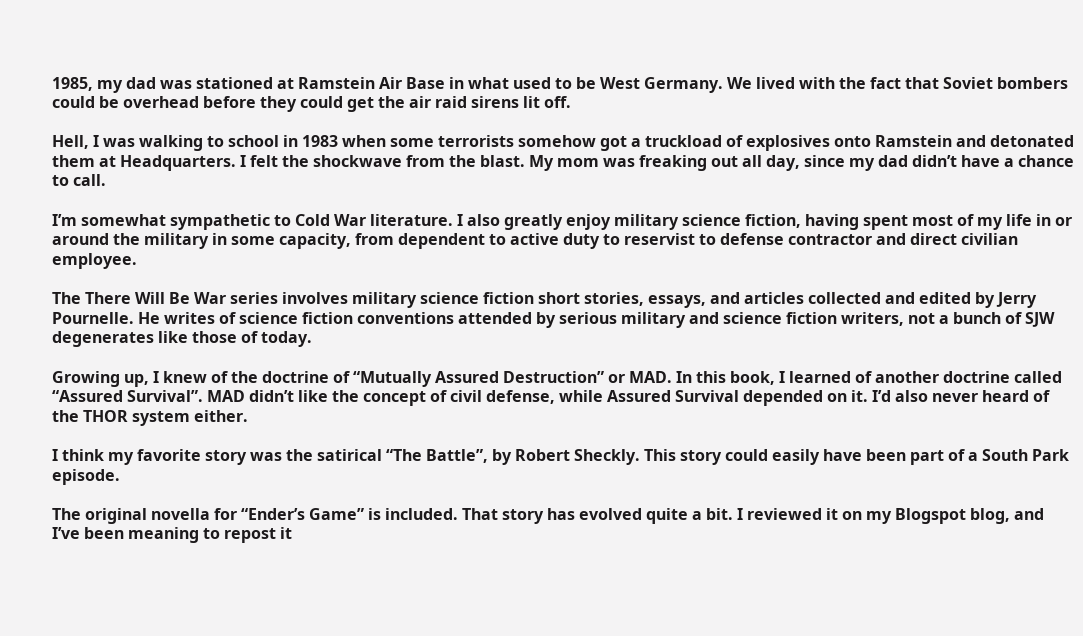1985, my dad was stationed at Ramstein Air Base in what used to be West Germany. We lived with the fact that Soviet bombers could be overhead before they could get the air raid sirens lit off.

Hell, I was walking to school in 1983 when some terrorists somehow got a truckload of explosives onto Ramstein and detonated them at Headquarters. I felt the shockwave from the blast. My mom was freaking out all day, since my dad didn’t have a chance to call.

I’m somewhat sympathetic to Cold War literature. I also greatly enjoy military science fiction, having spent most of my life in or around the military in some capacity, from dependent to active duty to reservist to defense contractor and direct civilian employee.

The There Will Be War series involves military science fiction short stories, essays, and articles collected and edited by Jerry Pournelle. He writes of science fiction conventions attended by serious military and science fiction writers, not a bunch of SJW degenerates like those of today.

Growing up, I knew of the doctrine of “Mutually Assured Destruction” or MAD. In this book, I learned of another doctrine called “Assured Survival”. MAD didn’t like the concept of civil defense, while Assured Survival depended on it. I’d also never heard of the THOR system either.

I think my favorite story was the satirical “The Battle”, by Robert Sheckly. This story could easily have been part of a South Park episode.

The original novella for “Ender’s Game” is included. That story has evolved quite a bit. I reviewed it on my Blogspot blog, and I’ve been meaning to repost it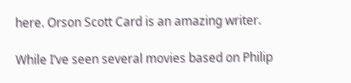here. Orson Scott Card is an amazing writer.

While I’ve seen several movies based on Philip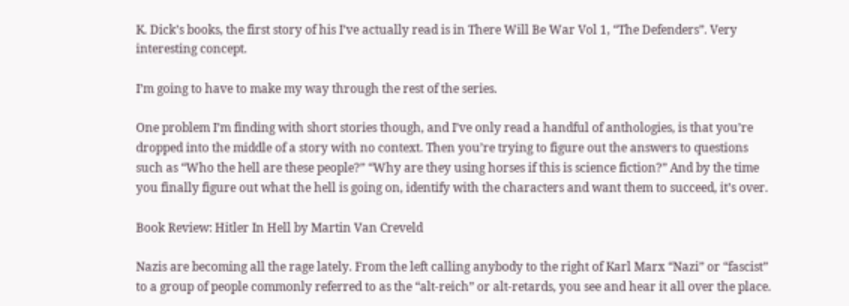K. Dick’s books, the first story of his I’ve actually read is in There Will Be War Vol 1, “The Defenders”. Very interesting concept.

I’m going to have to make my way through the rest of the series.

One problem I’m finding with short stories though, and I’ve only read a handful of anthologies, is that you’re dropped into the middle of a story with no context. Then you’re trying to figure out the answers to questions such as “Who the hell are these people?” “Why are they using horses if this is science fiction?” And by the time you finally figure out what the hell is going on, identify with the characters and want them to succeed, it’s over.

Book Review: Hitler In Hell by Martin Van Creveld

Nazis are becoming all the rage lately. From the left calling anybody to the right of Karl Marx “Nazi” or “fascist” to a group of people commonly referred to as the “alt-reich” or alt-retards, you see and hear it all over the place.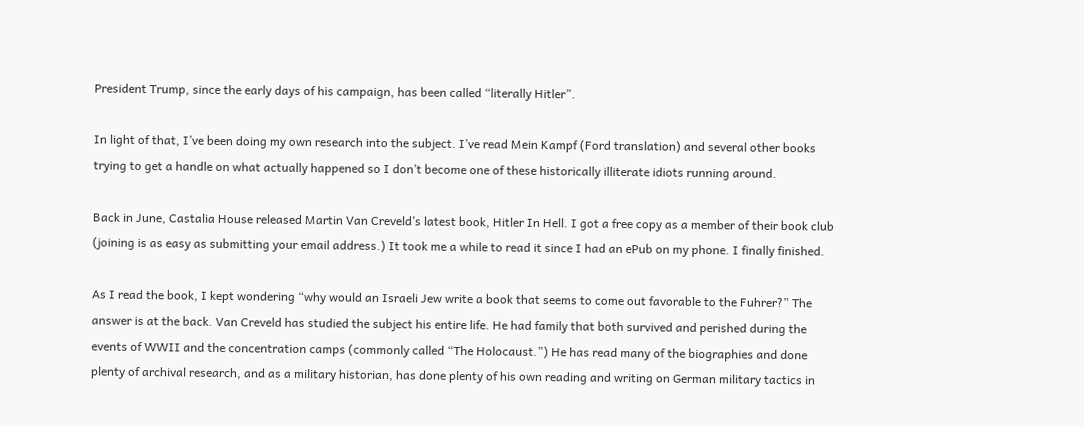President Trump, since the early days of his campaign, has been called “literally Hitler”.

In light of that, I’ve been doing my own research into the subject. I’ve read Mein Kampf (Ford translation) and several other books trying to get a handle on what actually happened so I don’t become one of these historically illiterate idiots running around.

Back in June, Castalia House released Martin Van Creveld’s latest book, Hitler In Hell. I got a free copy as a member of their book club (joining is as easy as submitting your email address.) It took me a while to read it since I had an ePub on my phone. I finally finished.

As I read the book, I kept wondering “why would an Israeli Jew write a book that seems to come out favorable to the Fuhrer?” The answer is at the back. Van Creveld has studied the subject his entire life. He had family that both survived and perished during the events of WWII and the concentration camps (commonly called “The Holocaust.”) He has read many of the biographies and done plenty of archival research, and as a military historian, has done plenty of his own reading and writing on German military tactics in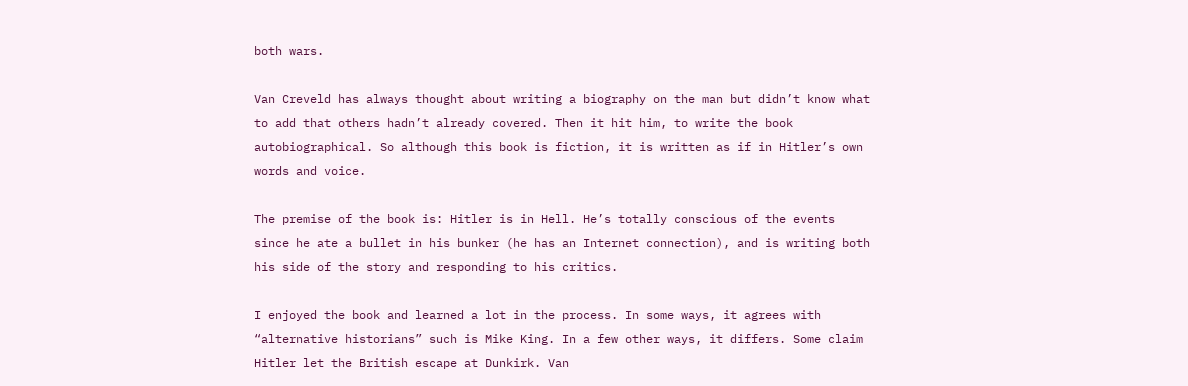both wars.

Van Creveld has always thought about writing a biography on the man but didn’t know what to add that others hadn’t already covered. Then it hit him, to write the book autobiographical. So although this book is fiction, it is written as if in Hitler’s own words and voice.

The premise of the book is: Hitler is in Hell. He’s totally conscious of the events since he ate a bullet in his bunker (he has an Internet connection), and is writing both his side of the story and responding to his critics.

I enjoyed the book and learned a lot in the process. In some ways, it agrees with “alternative historians” such is Mike King. In a few other ways, it differs. Some claim Hitler let the British escape at Dunkirk. Van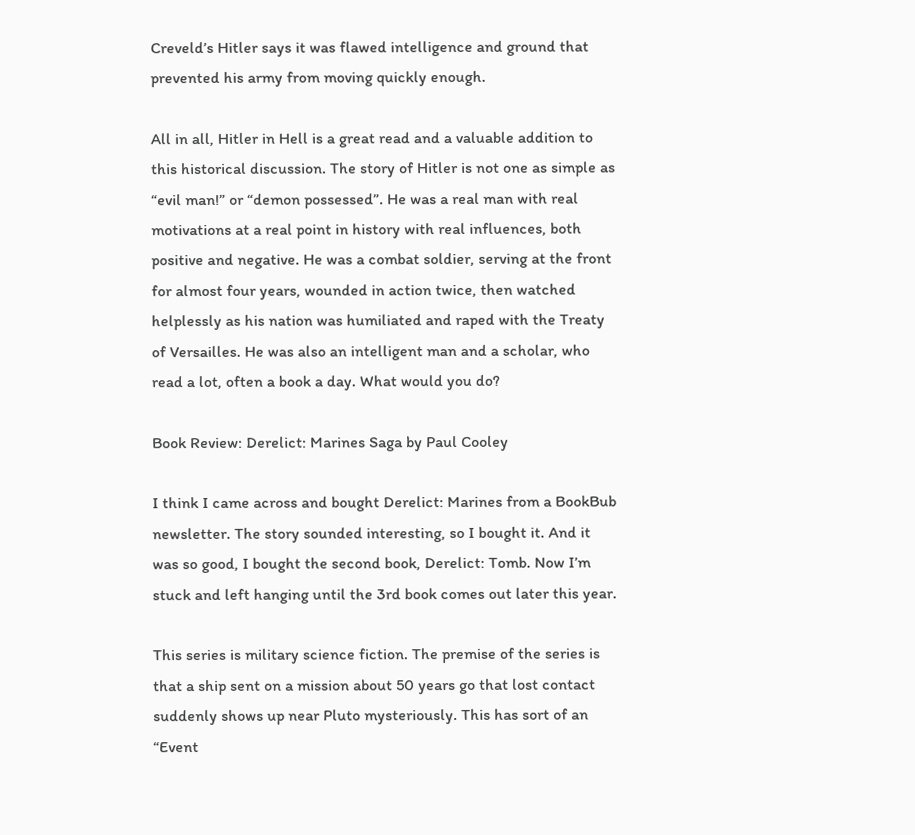Creveld’s Hitler says it was flawed intelligence and ground that prevented his army from moving quickly enough.

All in all, Hitler in Hell is a great read and a valuable addition to this historical discussion. The story of Hitler is not one as simple as “evil man!” or “demon possessed”. He was a real man with real motivations at a real point in history with real influences, both positive and negative. He was a combat soldier, serving at the front for almost four years, wounded in action twice, then watched helplessly as his nation was humiliated and raped with the Treaty of Versailles. He was also an intelligent man and a scholar, who read a lot, often a book a day. What would you do?

Book Review: Derelict: Marines Saga by Paul Cooley

I think I came across and bought Derelict: Marines from a BookBub newsletter. The story sounded interesting, so I bought it. And it was so good, I bought the second book, Derelict: Tomb. Now I’m stuck and left hanging until the 3rd book comes out later this year.

This series is military science fiction. The premise of the series is that a ship sent on a mission about 50 years go that lost contact suddenly shows up near Pluto mysteriously. This has sort of an “Event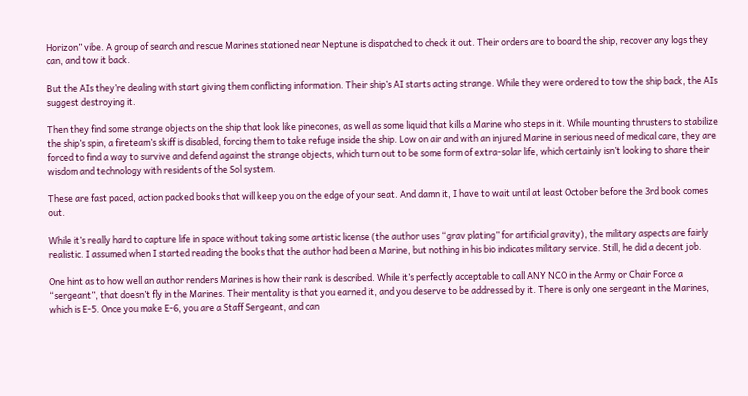Horizon” vibe. A group of search and rescue Marines stationed near Neptune is dispatched to check it out. Their orders are to board the ship, recover any logs they can, and tow it back.

But the AIs they’re dealing with start giving them conflicting information. Their ship’s AI starts acting strange. While they were ordered to tow the ship back, the AIs suggest destroying it.

Then they find some strange objects on the ship that look like pinecones, as well as some liquid that kills a Marine who steps in it. While mounting thrusters to stabilize the ship’s spin, a fireteam’s skiff is disabled, forcing them to take refuge inside the ship. Low on air and with an injured Marine in serious need of medical care, they are forced to find a way to survive and defend against the strange objects, which turn out to be some form of extra-solar life, which certainly isn’t looking to share their wisdom and technology with residents of the Sol system.

These are fast paced, action packed books that will keep you on the edge of your seat. And damn it, I have to wait until at least October before the 3rd book comes out.

While it’s really hard to capture life in space without taking some artistic license (the author uses “grav plating” for artificial gravity), the military aspects are fairly realistic. I assumed when I started reading the books that the author had been a Marine, but nothing in his bio indicates military service. Still, he did a decent job.

One hint as to how well an author renders Marines is how their rank is described. While it’s perfectly acceptable to call ANY NCO in the Army or Chair Force a “sergeant”, that doesn’t fly in the Marines. Their mentality is that you earned it, and you deserve to be addressed by it. There is only one sergeant in the Marines, which is E-5. Once you make E-6, you are a Staff Sergeant, and can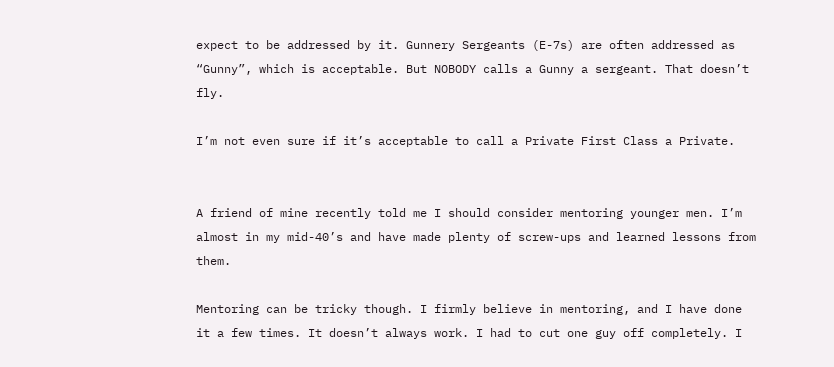expect to be addressed by it. Gunnery Sergeants (E-7s) are often addressed as “Gunny”, which is acceptable. But NOBODY calls a Gunny a sergeant. That doesn’t fly.

I’m not even sure if it’s acceptable to call a Private First Class a Private.


A friend of mine recently told me I should consider mentoring younger men. I’m almost in my mid-40’s and have made plenty of screw-ups and learned lessons from them.

Mentoring can be tricky though. I firmly believe in mentoring, and I have done it a few times. It doesn’t always work. I had to cut one guy off completely. I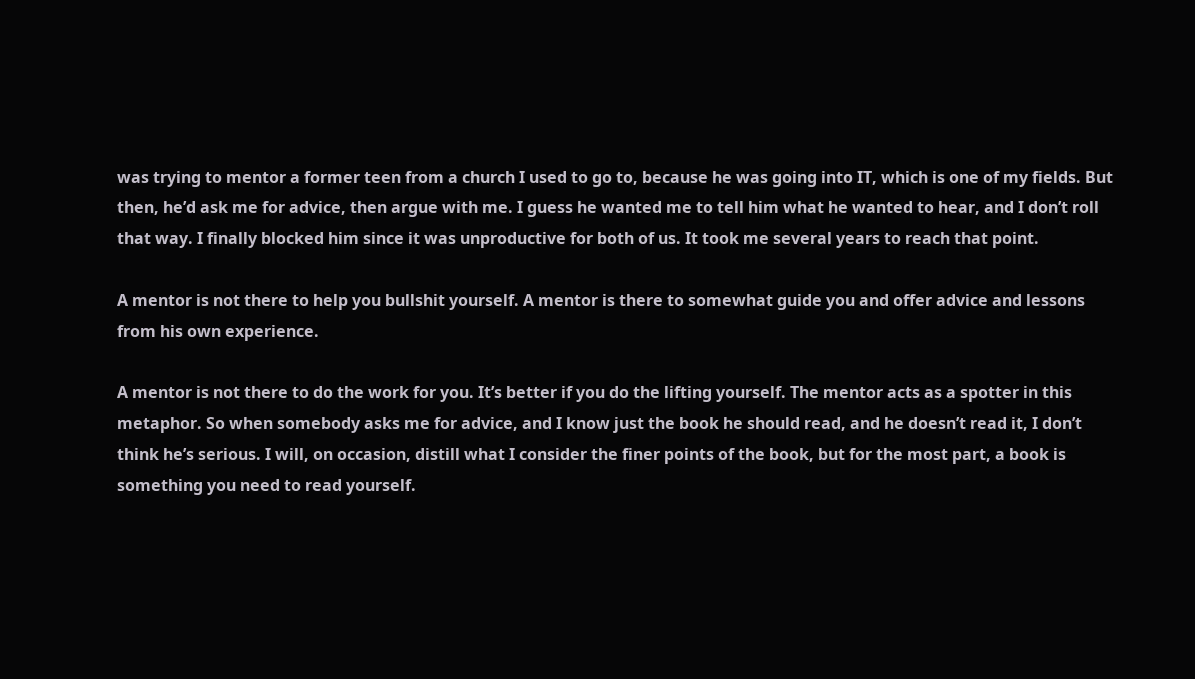was trying to mentor a former teen from a church I used to go to, because he was going into IT, which is one of my fields. But then, he’d ask me for advice, then argue with me. I guess he wanted me to tell him what he wanted to hear, and I don’t roll that way. I finally blocked him since it was unproductive for both of us. It took me several years to reach that point.

A mentor is not there to help you bullshit yourself. A mentor is there to somewhat guide you and offer advice and lessons from his own experience.

A mentor is not there to do the work for you. It’s better if you do the lifting yourself. The mentor acts as a spotter in this metaphor. So when somebody asks me for advice, and I know just the book he should read, and he doesn’t read it, I don’t think he’s serious. I will, on occasion, distill what I consider the finer points of the book, but for the most part, a book is something you need to read yourself.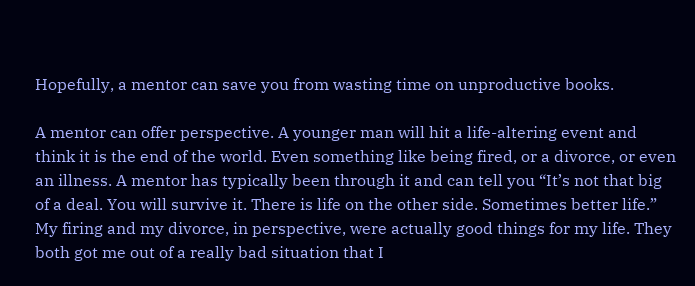Hopefully, a mentor can save you from wasting time on unproductive books.

A mentor can offer perspective. A younger man will hit a life-altering event and think it is the end of the world. Even something like being fired, or a divorce, or even an illness. A mentor has typically been through it and can tell you “It’s not that big of a deal. You will survive it. There is life on the other side. Sometimes better life.” My firing and my divorce, in perspective, were actually good things for my life. They both got me out of a really bad situation that I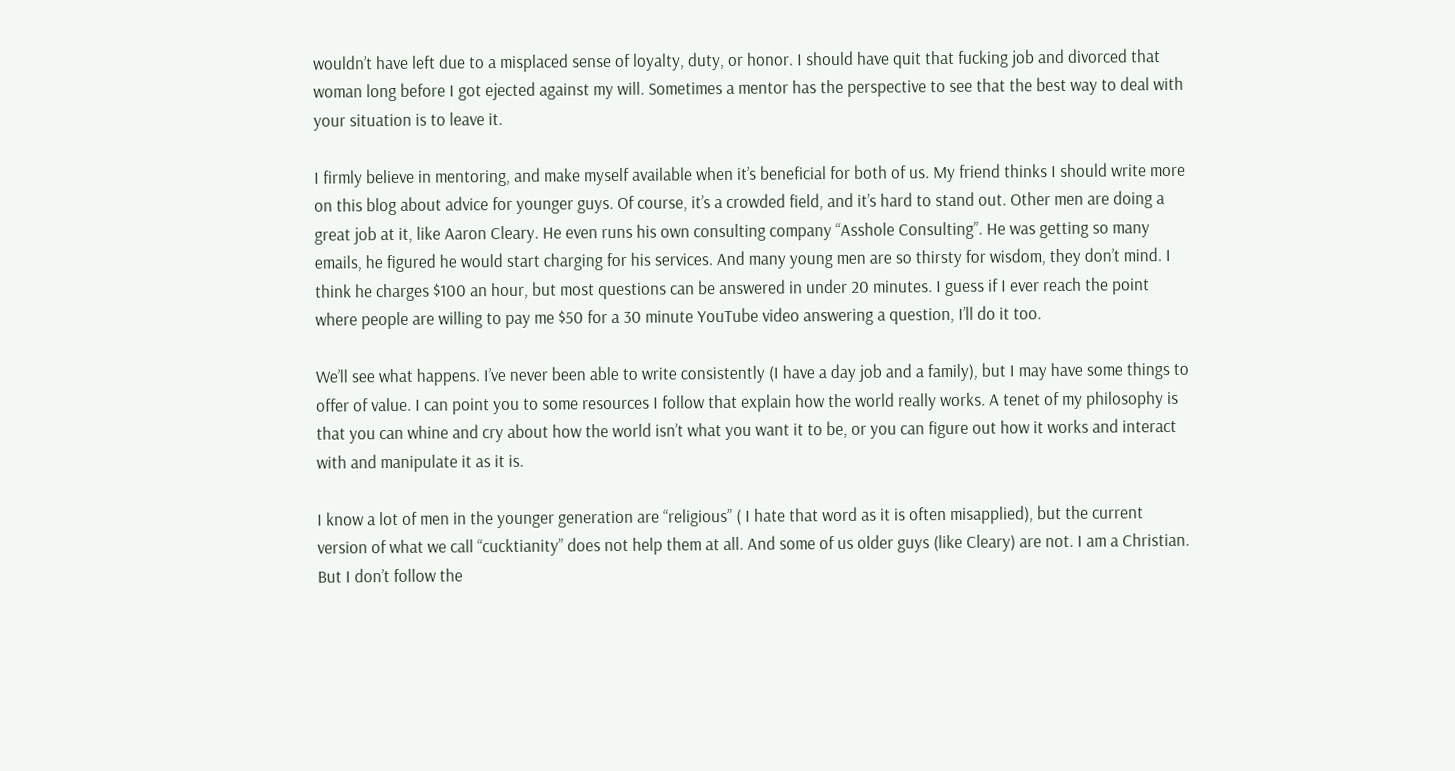wouldn’t have left due to a misplaced sense of loyalty, duty, or honor. I should have quit that fucking job and divorced that woman long before I got ejected against my will. Sometimes a mentor has the perspective to see that the best way to deal with your situation is to leave it.

I firmly believe in mentoring, and make myself available when it’s beneficial for both of us. My friend thinks I should write more on this blog about advice for younger guys. Of course, it’s a crowded field, and it’s hard to stand out. Other men are doing a great job at it, like Aaron Cleary. He even runs his own consulting company “Asshole Consulting”. He was getting so many emails, he figured he would start charging for his services. And many young men are so thirsty for wisdom, they don’t mind. I think he charges $100 an hour, but most questions can be answered in under 20 minutes. I guess if I ever reach the point where people are willing to pay me $50 for a 30 minute YouTube video answering a question, I’ll do it too.

We’ll see what happens. I’ve never been able to write consistently (I have a day job and a family), but I may have some things to offer of value. I can point you to some resources I follow that explain how the world really works. A tenet of my philosophy is that you can whine and cry about how the world isn’t what you want it to be, or you can figure out how it works and interact with and manipulate it as it is.

I know a lot of men in the younger generation are “religious” ( I hate that word as it is often misapplied), but the current version of what we call “cucktianity” does not help them at all. And some of us older guys (like Cleary) are not. I am a Christian. But I don’t follow the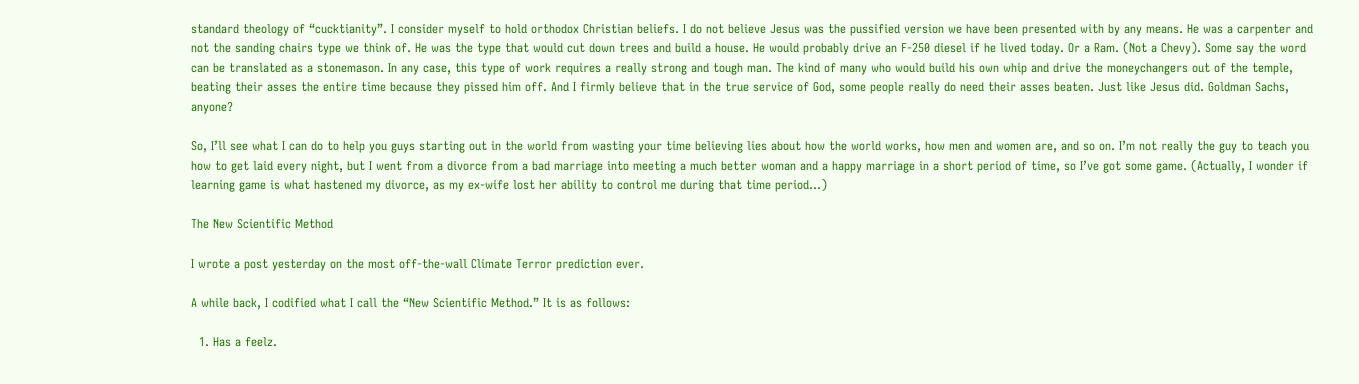standard theology of “cucktianity”. I consider myself to hold orthodox Christian beliefs. I do not believe Jesus was the pussified version we have been presented with by any means. He was a carpenter and not the sanding chairs type we think of. He was the type that would cut down trees and build a house. He would probably drive an F-250 diesel if he lived today. Or a Ram. (Not a Chevy). Some say the word can be translated as a stonemason. In any case, this type of work requires a really strong and tough man. The kind of many who would build his own whip and drive the moneychangers out of the temple, beating their asses the entire time because they pissed him off. And I firmly believe that in the true service of God, some people really do need their asses beaten. Just like Jesus did. Goldman Sachs, anyone?

So, I’ll see what I can do to help you guys starting out in the world from wasting your time believing lies about how the world works, how men and women are, and so on. I’m not really the guy to teach you how to get laid every night, but I went from a divorce from a bad marriage into meeting a much better woman and a happy marriage in a short period of time, so I’ve got some game. (Actually, I wonder if learning game is what hastened my divorce, as my ex-wife lost her ability to control me during that time period…)

The New Scientific Method

I wrote a post yesterday on the most off-the-wall Climate Terror prediction ever.

A while back, I codified what I call the “New Scientific Method.” It is as follows:

  1. Has a feelz.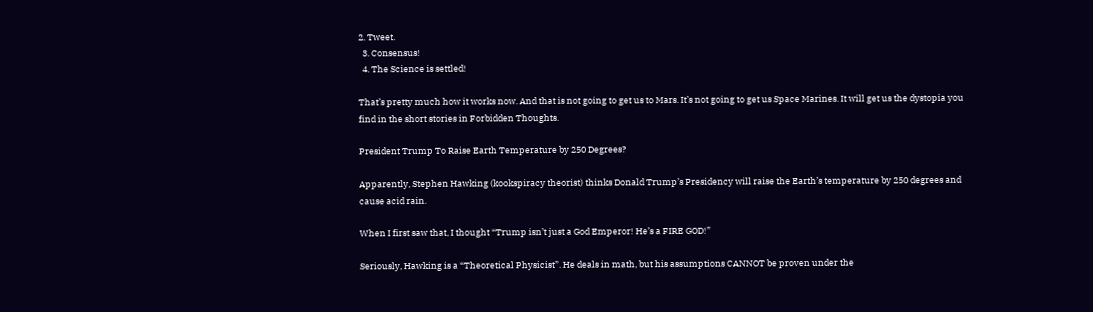2. Tweet.
  3. Consensus!
  4. The Science is settled!

That’s pretty much how it works now. And that is not going to get us to Mars. It’s not going to get us Space Marines. It will get us the dystopia you find in the short stories in Forbidden Thoughts.

President Trump To Raise Earth Temperature by 250 Degrees?

Apparently, Stephen Hawking (kookspiracy theorist) thinks Donald Trump’s Presidency will raise the Earth’s temperature by 250 degrees and cause acid rain.

When I first saw that, I thought “Trump isn’t just a God Emperor! He’s a FIRE GOD!”

Seriously, Hawking is a “Theoretical Physicist”. He deals in math, but his assumptions CANNOT be proven under the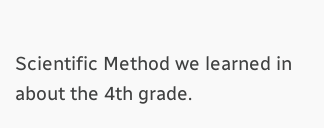Scientific Method we learned in about the 4th grade.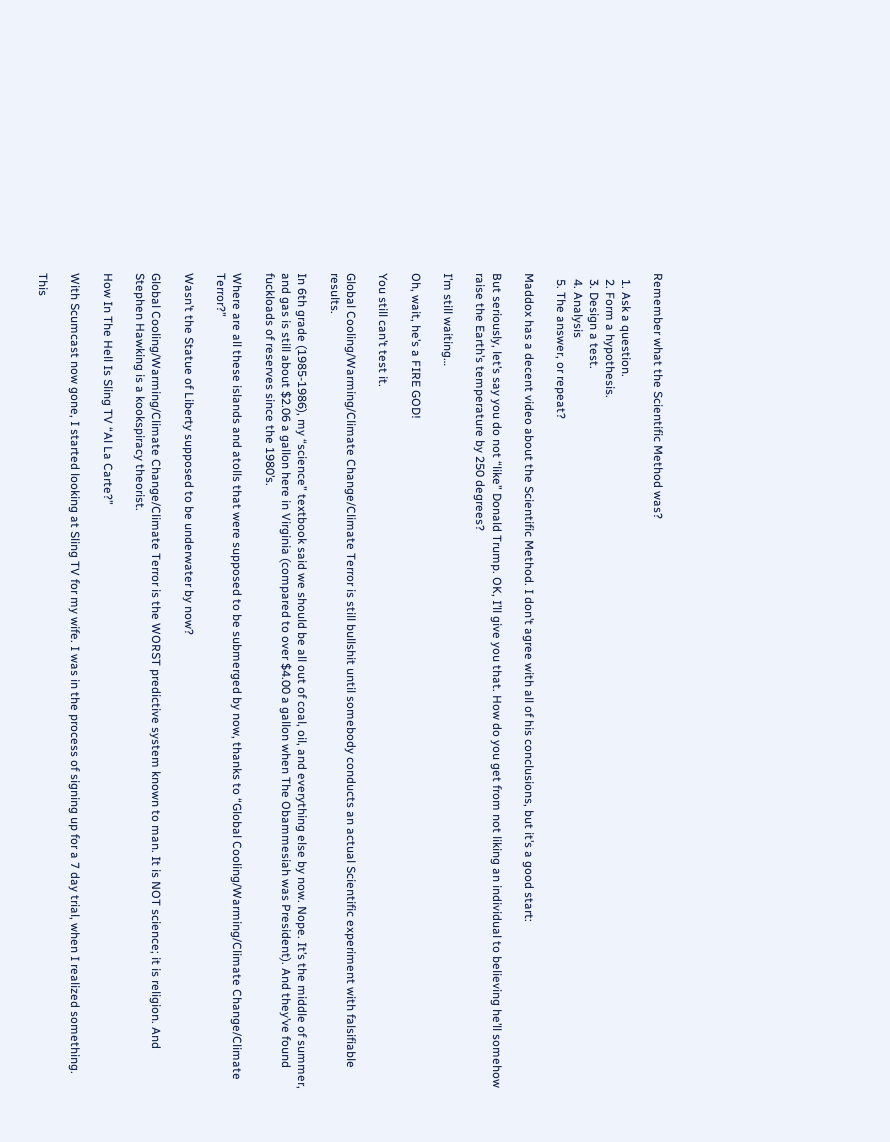Remember what the Scientific Method was?

  1. Ask a question.
  2. Form a hypothesis.
  3. Design a test.
  4. Analysis
  5. The answer, or repeat?

Maddox has a decent video about the Scientific Method. I don’t agree with all of his conclusions, but it’s a good start:

But seriously, let’s say you do not “like” Donald Trump. OK, I’ll give you that. How do you get from not liking an individual to believing he’ll somehow raise the Earth’s temperature by 250 degrees?

I’m still waiting…

Oh, wait, he’s a FIRE GOD!

You still can’t test it.

Global Cooling/Warming/Climate Change/Climate Terror is still bullshit until somebody conducts an actual Scientific experiment with falsifiable results.

In 6th grade (1985-1986), my “science” textbook said we should be all out of coal, oil, and everything else by now. Nope. It’s the middle of summer, and gas is still about $2.06 a gallon here in Virginia (compared to over $4.00 a gallon when The Obammesiah was President). And they’ve found fuckloads of reserves since the 1980’s.

Where are all these islands and atolls that were supposed to be submerged by now, thanks to “Global Cooling/Warming/Climate Change/Climate Terror?”

Wasn’t the Statue of Liberty supposed to be underwater by now?

Global Cooling/Warming/Climate Change/Climate Terror is the WORST predictive system known to man. It is NOT science; it is religion. And Stephen Hawking is a kookspiracy theorist.

How In The Hell Is Sling TV “Al La Carte?”

With Scumcast now gone, I started looking at Sling TV for my wife. I was in the process of signing up for a 7 day trial, when I realized something.

This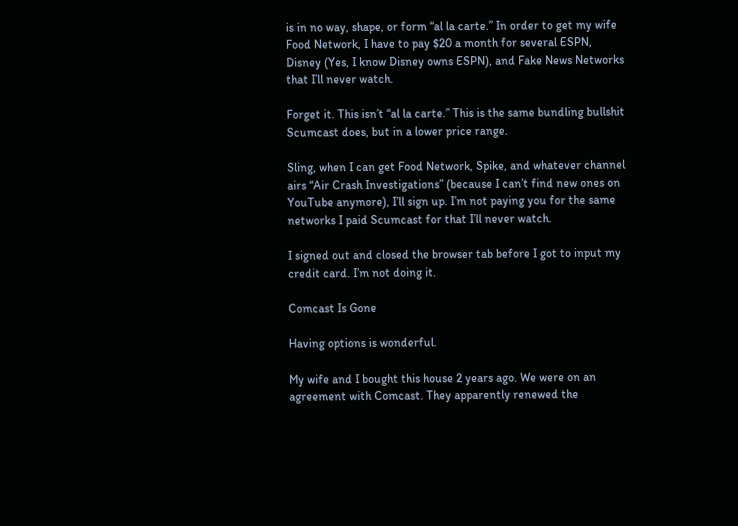is in no way, shape, or form “al la carte.” In order to get my wife Food Network, I have to pay $20 a month for several ESPN, Disney (Yes, I know Disney owns ESPN), and Fake News Networks that I’ll never watch.

Forget it. This isn’t “al la carte.” This is the same bundling bullshit Scumcast does, but in a lower price range.

Sling, when I can get Food Network, Spike, and whatever channel airs “Air Crash Investigations” (because I can’t find new ones on YouTube anymore), I’ll sign up. I’m not paying you for the same networks I paid Scumcast for that I’ll never watch.

I signed out and closed the browser tab before I got to input my credit card. I’m not doing it.

Comcast Is Gone

Having options is wonderful.

My wife and I bought this house 2 years ago. We were on an agreement with Comcast. They apparently renewed the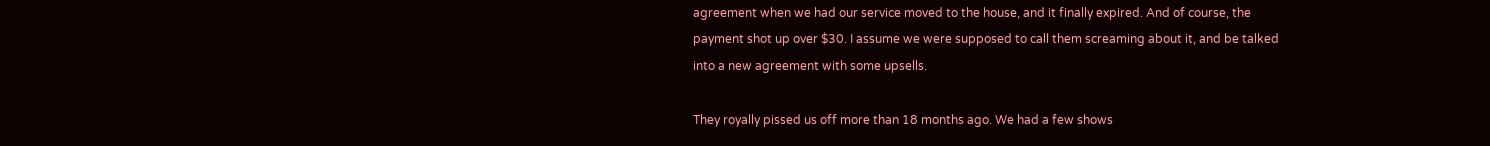agreement when we had our service moved to the house, and it finally expired. And of course, the payment shot up over $30. I assume we were supposed to call them screaming about it, and be talked into a new agreement with some upsells.

They royally pissed us off more than 18 months ago. We had a few shows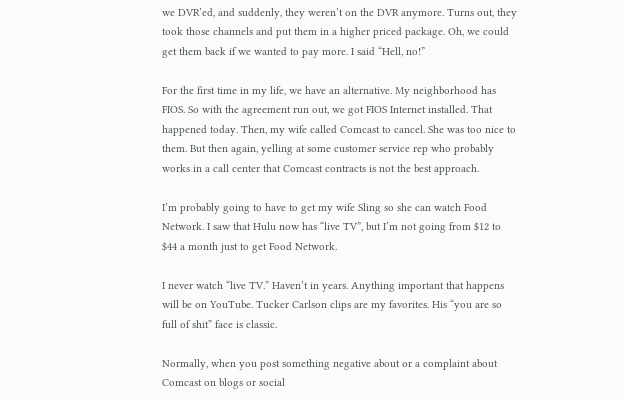we DVR’ed, and suddenly, they weren’t on the DVR anymore. Turns out, they took those channels and put them in a higher priced package. Oh, we could get them back if we wanted to pay more. I said “Hell, no!”

For the first time in my life, we have an alternative. My neighborhood has FIOS. So with the agreement run out, we got FIOS Internet installed. That happened today. Then, my wife called Comcast to cancel. She was too nice to them. But then again, yelling at some customer service rep who probably works in a call center that Comcast contracts is not the best approach.

I’m probably going to have to get my wife Sling so she can watch Food Network. I saw that Hulu now has “live TV”, but I’m not going from $12 to $44 a month just to get Food Network.

I never watch “live TV.” Haven’t in years. Anything important that happens will be on YouTube. Tucker Carlson clips are my favorites. His “you are so full of shit” face is classic.

Normally, when you post something negative about or a complaint about Comcast on blogs or social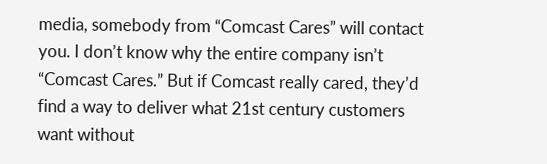media, somebody from “Comcast Cares” will contact you. I don’t know why the entire company isn’t “Comcast Cares.” But if Comcast really cared, they’d find a way to deliver what 21st century customers want without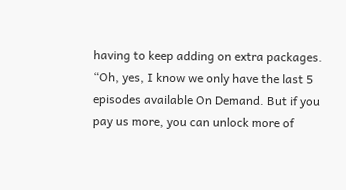having to keep adding on extra packages. “Oh, yes, I know we only have the last 5 episodes available On Demand. But if you pay us more, you can unlock more of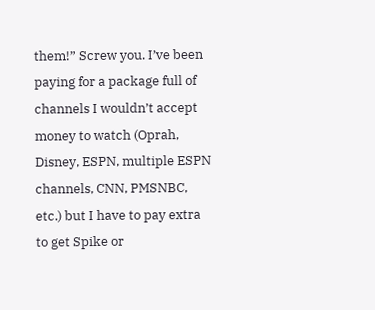them!” Screw you. I’ve been paying for a package full of channels I wouldn’t accept money to watch (Oprah, Disney, ESPN, multiple ESPN channels, CNN, PMSNBC, etc.) but I have to pay extra to get Spike or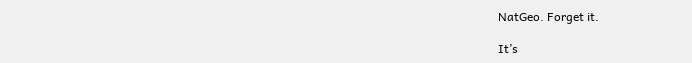NatGeo. Forget it.

It’s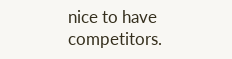nice to have competitors.